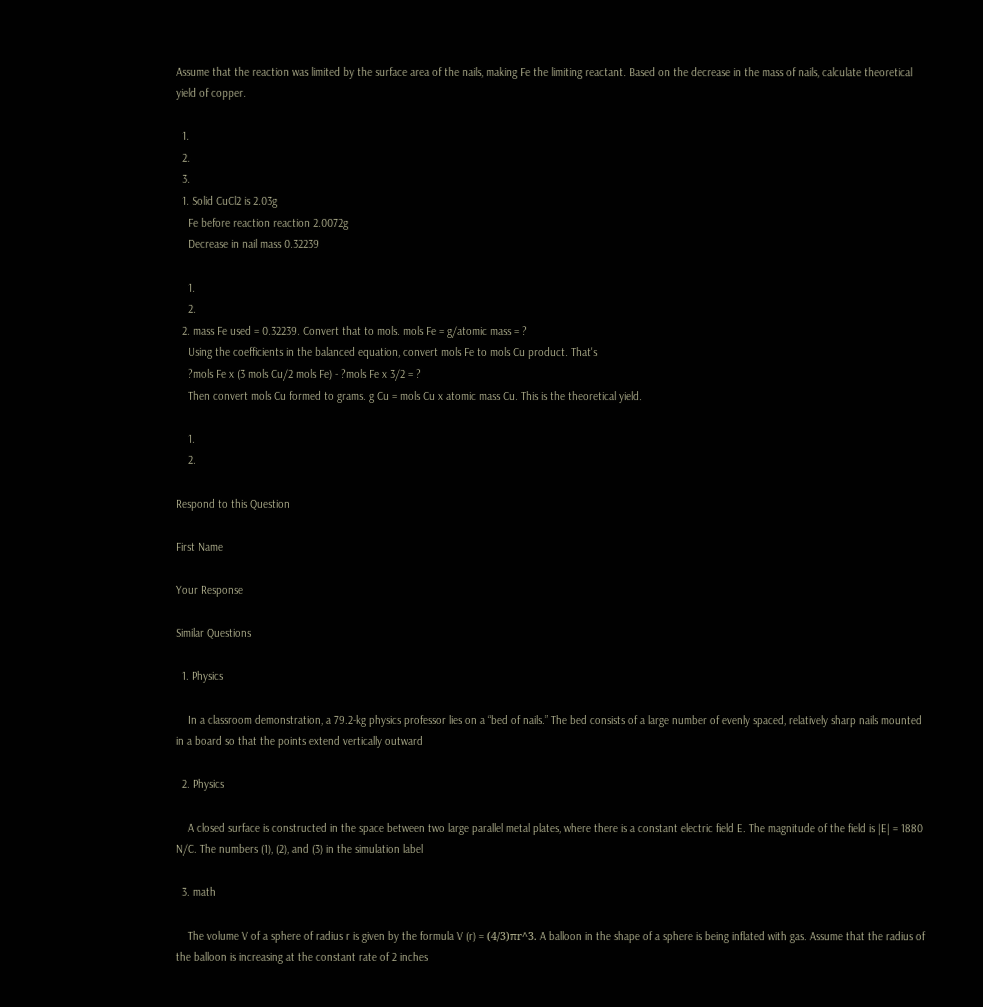Assume that the reaction was limited by the surface area of the nails, making Fe the limiting reactant. Based on the decrease in the mass of nails, calculate theoretical yield of copper.

  1.
  2.
  3.
  1. Solid CuCl2 is 2.03g
    Fe before reaction reaction 2.0072g
    Decrease in nail mass 0.32239

    1.
    2.
  2. mass Fe used = 0.32239. Convert that to mols. mols Fe = g/atomic mass = ?
    Using the coefficients in the balanced equation, convert mols Fe to mols Cu product. That's
    ?mols Fe x (3 mols Cu/2 mols Fe) - ?mols Fe x 3/2 = ?
    Then convert mols Cu formed to grams. g Cu = mols Cu x atomic mass Cu. This is the theoretical yield.

    1.
    2.

Respond to this Question

First Name

Your Response

Similar Questions

  1. Physics

    In a classroom demonstration, a 79.2-kg physics professor lies on a “bed of nails.” The bed consists of a large number of evenly spaced, relatively sharp nails mounted in a board so that the points extend vertically outward

  2. Physics

    A closed surface is constructed in the space between two large parallel metal plates, where there is a constant electric field E. The magnitude of the field is |E| = 1880 N/C. The numbers (1), (2), and (3) in the simulation label

  3. math

    The volume V of a sphere of radius r is given by the formula V (r) = (4/3)πr^3. A balloon in the shape of a sphere is being inflated with gas. Assume that the radius of the balloon is increasing at the constant rate of 2 inches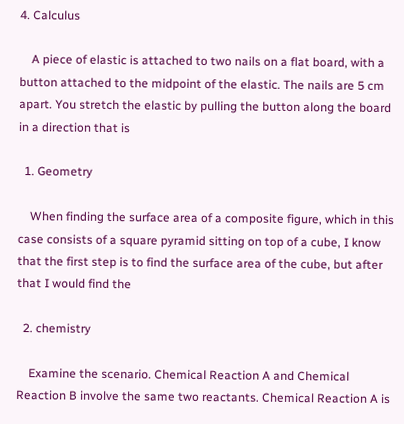4. Calculus

    A piece of elastic is attached to two nails on a flat board, with a button attached to the midpoint of the elastic. The nails are 5 cm apart. You stretch the elastic by pulling the button along the board in a direction that is

  1. Geometry

    When finding the surface area of a composite figure, which in this case consists of a square pyramid sitting on top of a cube, I know that the first step is to find the surface area of the cube, but after that I would find the

  2. chemistry

    Examine the scenario. Chemical Reaction A and Chemical Reaction B involve the same two reactants. Chemical Reaction A is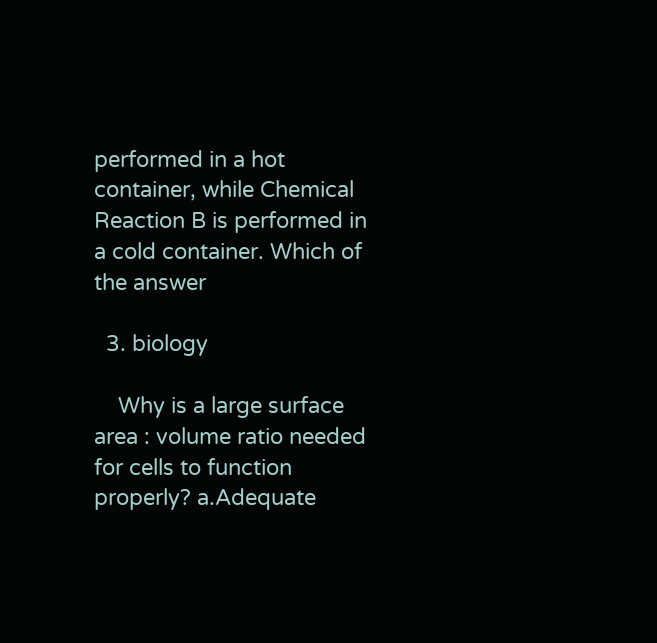performed in a hot container, while Chemical Reaction B is performed in a cold container. Which of the answer

  3. biology

    Why is a large surface area : volume ratio needed for cells to function properly? a.Adequate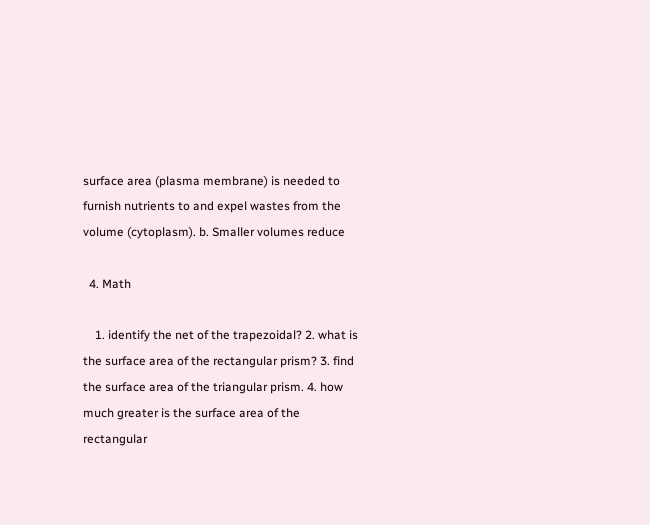surface area (plasma membrane) is needed to furnish nutrients to and expel wastes from the volume (cytoplasm). b. Smaller volumes reduce

  4. Math

    1. identify the net of the trapezoidal? 2. what is the surface area of the rectangular prism? 3. find the surface area of the triangular prism. 4. how much greater is the surface area of the rectangular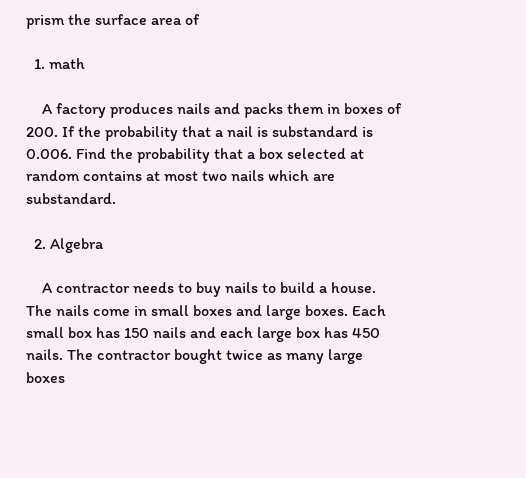prism the surface area of

  1. math

    A factory produces nails and packs them in boxes of 200. If the probability that a nail is substandard is 0.006. Find the probability that a box selected at random contains at most two nails which are substandard.

  2. Algebra

    A contractor needs to buy nails to build a house. The nails come in small boxes and large boxes. Each small box has 150 nails and each large box has 450 nails. The contractor bought twice as many large boxes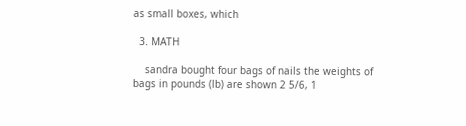as small boxes, which

  3. MATH

    sandra bought four bags of nails the weights of bags in pounds (lb) are shown 2 5/6, 1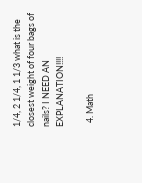1/4, 2 1/4, 1 1/3 what is the closest weight of four bags of nails? I NEED AN EXPLANATION!!!!

  4. Math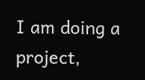I am doing a project,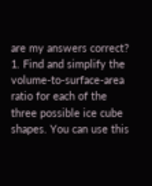are my answers correct? 1. Find and simplify the volume-to-surface-area ratio for each of the three possible ice cube shapes. You can use this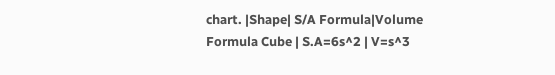chart. |Shape| S/A Formula|Volume Formula Cube | S.A=6s^2 | V=s^3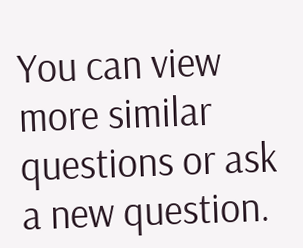You can view more similar questions or ask a new question.